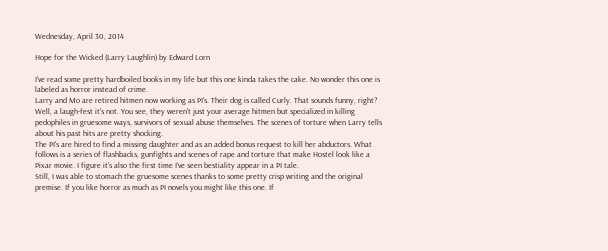Wednesday, April 30, 2014

Hope for the Wicked (Larry Laughlin) by Edward Lorn

I've read some pretty hardboiled books in my life but this one kinda takes the cake. No wonder this one is labeled as horror instead of crime.
Larry and Mo are retired hitmen now working as PI's. Their dog is called Curly. That sounds funny, right? Well, a laugh-fest it's not. You see, they weren't just your average hitmen but specialized in killing pedophiles in gruesome ways, survivors of sexual abuse themselves. The scenes of torture when Larry tells about his past hits are pretty shocking.
The PI's are hired to find a missing daughter and as an added bonus request to kill her abductors. What follows is a series of flashbacks, gunfights and scenes of rape and torture that make Hostel look like a Pixar movie. I figure it's also the first time I've seen bestiality appear in a PI tale.
Still, I was able to stomach the gruesome scenes thanks to some pretty crisp writing and the original premise. If you like horror as much as PI novels you might like this one. If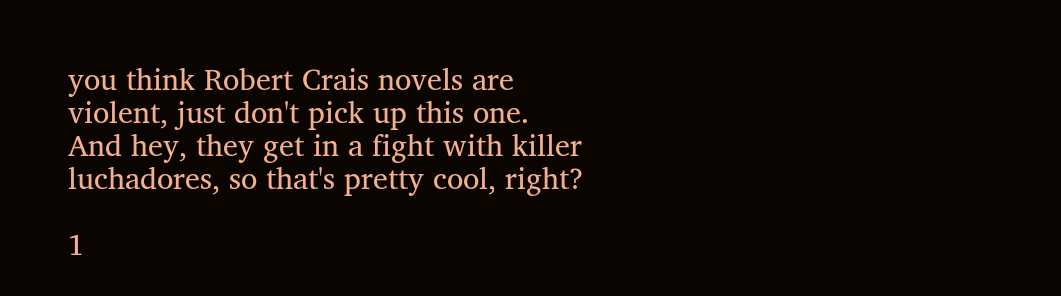you think Robert Crais novels are violent, just don't pick up this one. And hey, they get in a fight with killer luchadores, so that's pretty cool, right?

1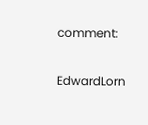comment:

EdwardLorn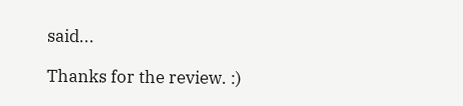said...

Thanks for the review. :)